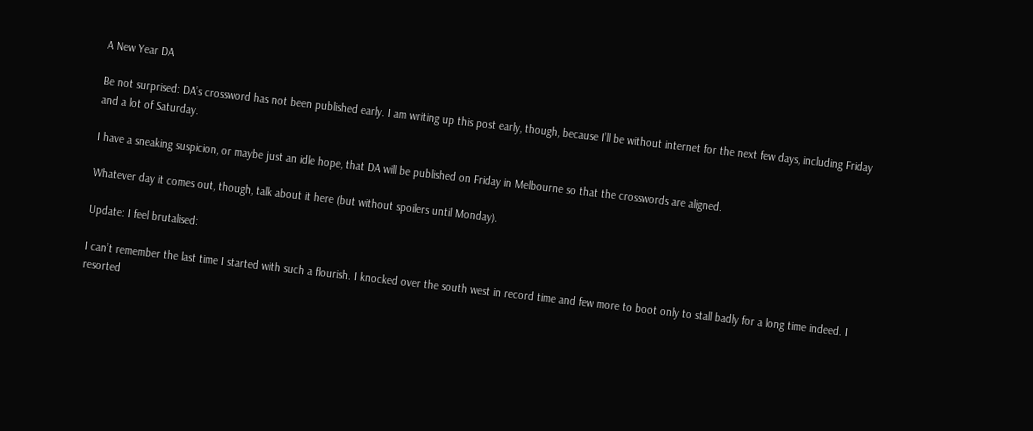A New Year DA

Be not surprised: DA’s crossword has not been published early. I am writing up this post early, though, because I’ll be without internet for the next few days, including Friday and a lot of Saturday.

I have a sneaking suspicion, or maybe just an idle hope, that DA will be published on Friday in Melbourne so that the crosswords are aligned.

Whatever day it comes out, though, talk about it here (but without spoilers until Monday).

Update: I feel brutalised:

I can’t remember the last time I started with such a flourish. I knocked over the south west in record time and few more to boot only to stall badly for a long time indeed. I resorted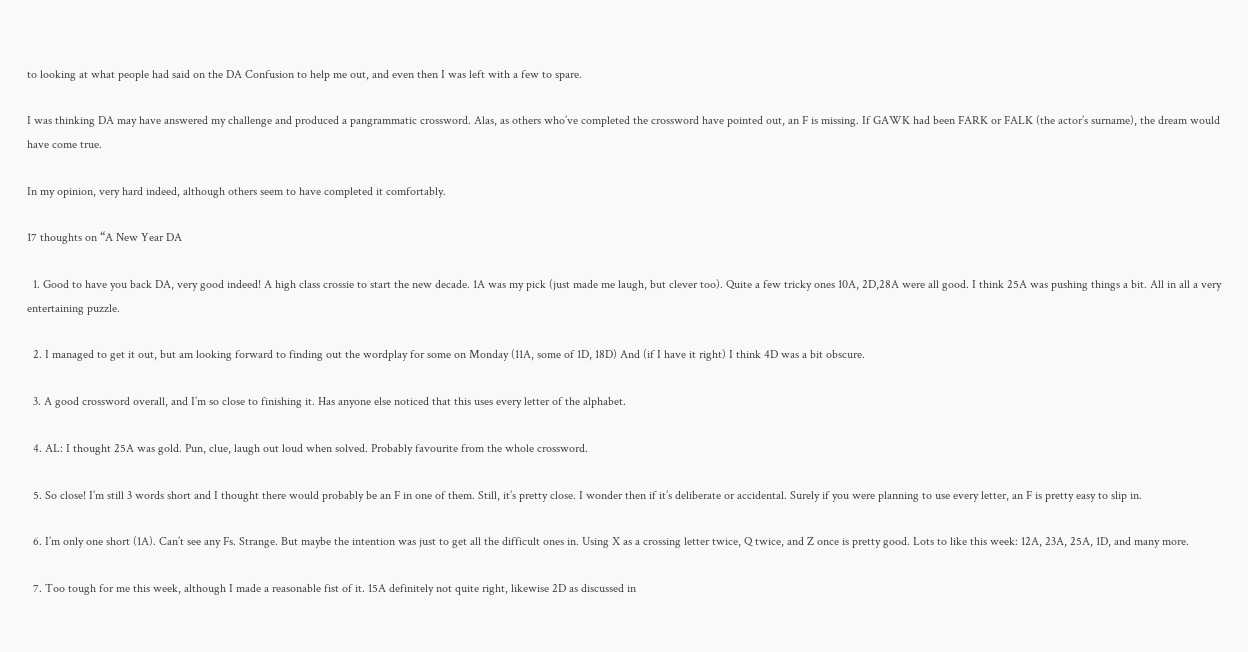to looking at what people had said on the DA Confusion to help me out, and even then I was left with a few to spare.

I was thinking DA may have answered my challenge and produced a pangrammatic crossword. Alas, as others who’ve completed the crossword have pointed out, an F is missing. If GAWK had been FARK or FALK (the actor’s surname), the dream would have come true.

In my opinion, very hard indeed, although others seem to have completed it comfortably.

17 thoughts on “A New Year DA

  1. Good to have you back DA, very good indeed! A high class crossie to start the new decade. 1A was my pick (just made me laugh, but clever too). Quite a few tricky ones 10A, 2D,28A were all good. I think 25A was pushing things a bit. All in all a very entertaining puzzle.

  2. I managed to get it out, but am looking forward to finding out the wordplay for some on Monday (11A, some of 1D, 18D) And (if I have it right) I think 4D was a bit obscure.

  3. A good crossword overall, and I’m so close to finishing it. Has anyone else noticed that this uses every letter of the alphabet.

  4. AL: I thought 25A was gold. Pun, clue, laugh out loud when solved. Probably favourite from the whole crossword.

  5. So close! I’m still 3 words short and I thought there would probably be an F in one of them. Still, it’s pretty close. I wonder then if it’s deliberate or accidental. Surely if you were planning to use every letter, an F is pretty easy to slip in.

  6. I’m only one short (1A). Can’t see any Fs. Strange. But maybe the intention was just to get all the difficult ones in. Using X as a crossing letter twice, Q twice, and Z once is pretty good. Lots to like this week: 12A, 23A, 25A, 1D, and many more.

  7. Too tough for me this week, although I made a reasonable fist of it. 15A definitely not quite right, likewise 2D as discussed in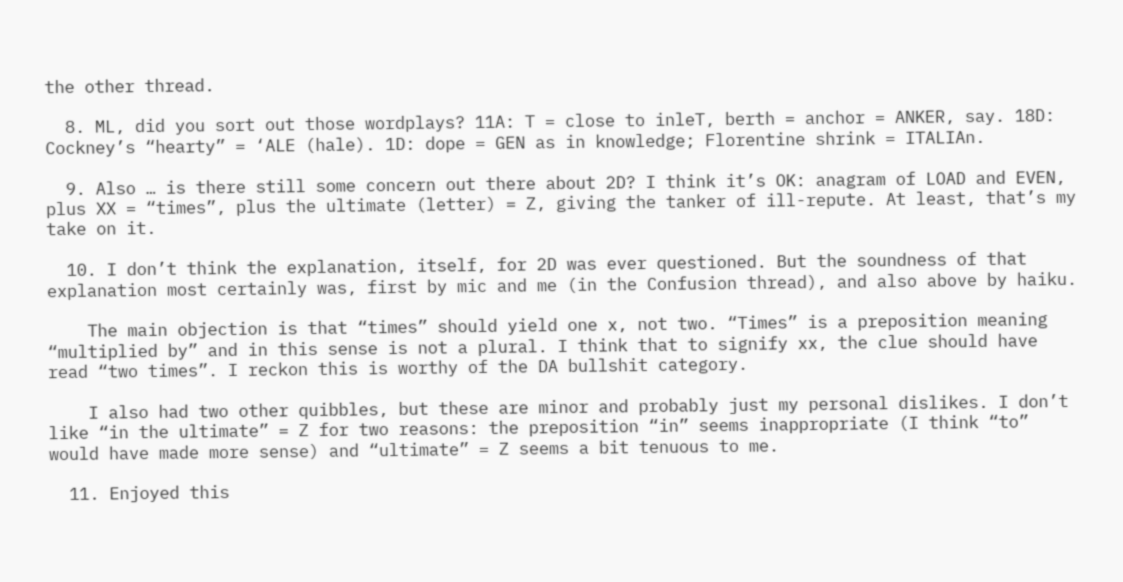the other thread.

  8. ML, did you sort out those wordplays? 11A: T = close to inleT, berth = anchor = ANKER, say. 18D: Cockney’s “hearty” = ‘ALE (hale). 1D: dope = GEN as in knowledge; Florentine shrink = ITALIAn.

  9. Also … is there still some concern out there about 2D? I think it’s OK: anagram of LOAD and EVEN, plus XX = “times”, plus the ultimate (letter) = Z, giving the tanker of ill-repute. At least, that’s my take on it.

  10. I don’t think the explanation, itself, for 2D was ever questioned. But the soundness of that explanation most certainly was, first by mic and me (in the Confusion thread), and also above by haiku.

    The main objection is that “times” should yield one x, not two. “Times” is a preposition meaning “multiplied by” and in this sense is not a plural. I think that to signify xx, the clue should have read “two times”. I reckon this is worthy of the DA bullshit category.

    I also had two other quibbles, but these are minor and probably just my personal dislikes. I don’t like “in the ultimate” = Z for two reasons: the preposition “in” seems inappropriate (I think “to” would have made more sense) and “ultimate” = Z seems a bit tenuous to me.

  11. Enjoyed this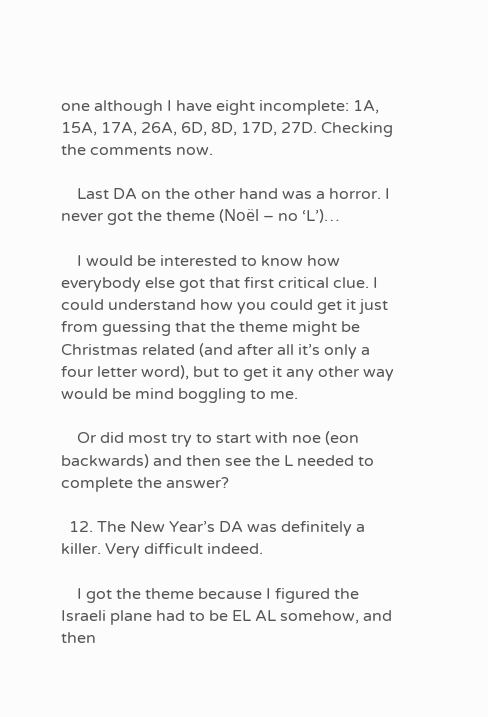one although I have eight incomplete: 1A, 15A, 17A, 26A, 6D, 8D, 17D, 27D. Checking the comments now.

    Last DA on the other hand was a horror. I never got the theme (Noël – no ‘L’)…

    I would be interested to know how everybody else got that first critical clue. I could understand how you could get it just from guessing that the theme might be Christmas related (and after all it’s only a four letter word), but to get it any other way would be mind boggling to me.

    Or did most try to start with noe (eon backwards) and then see the L needed to complete the answer?

  12. The New Year’s DA was definitely a killer. Very difficult indeed.

    I got the theme because I figured the Israeli plane had to be EL AL somehow, and then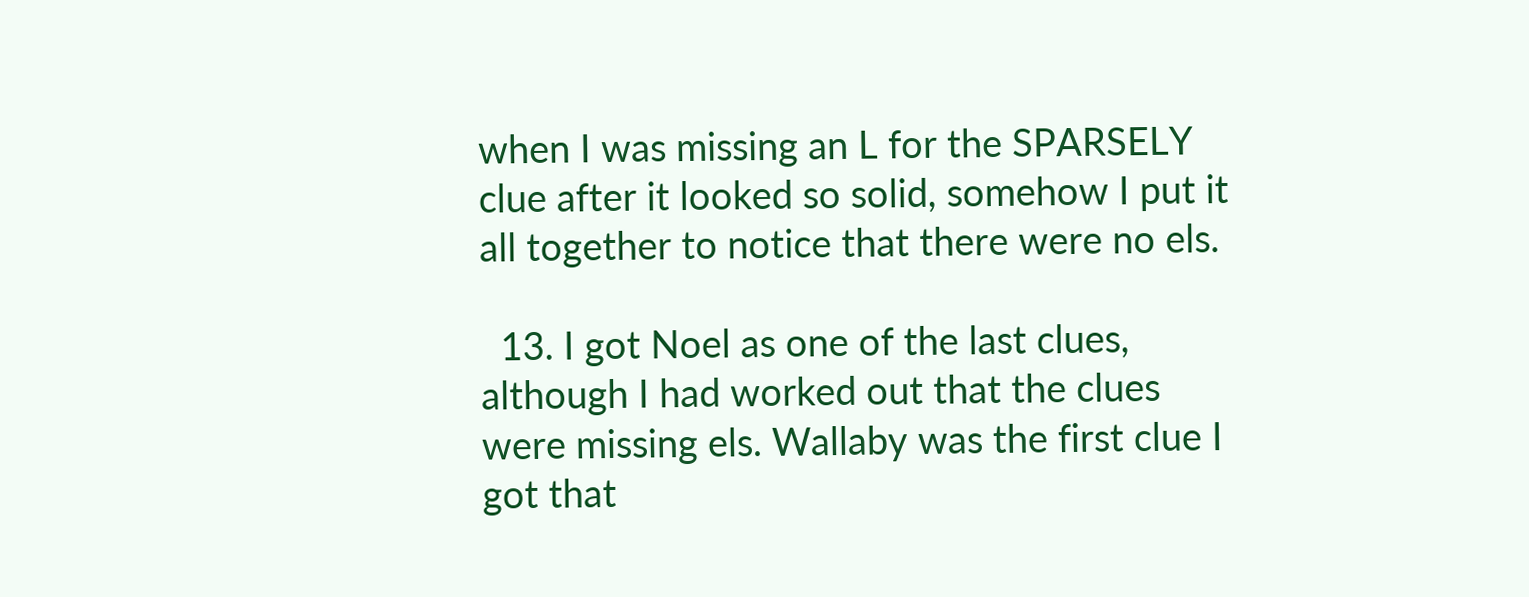when I was missing an L for the SPARSELY clue after it looked so solid, somehow I put it all together to notice that there were no els.

  13. I got Noel as one of the last clues, although I had worked out that the clues were missing els. Wallaby was the first clue I got that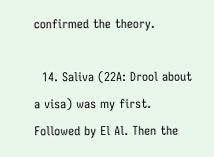confirmed the theory.

  14. Saliva (22A: Drool about a visa) was my first. Followed by El Al. Then the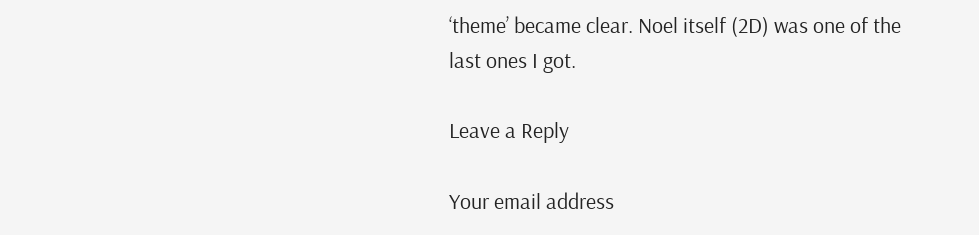‘theme’ became clear. Noel itself (2D) was one of the last ones I got.

Leave a Reply

Your email address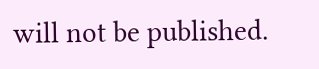will not be published.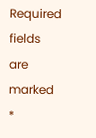Required fields are marked *